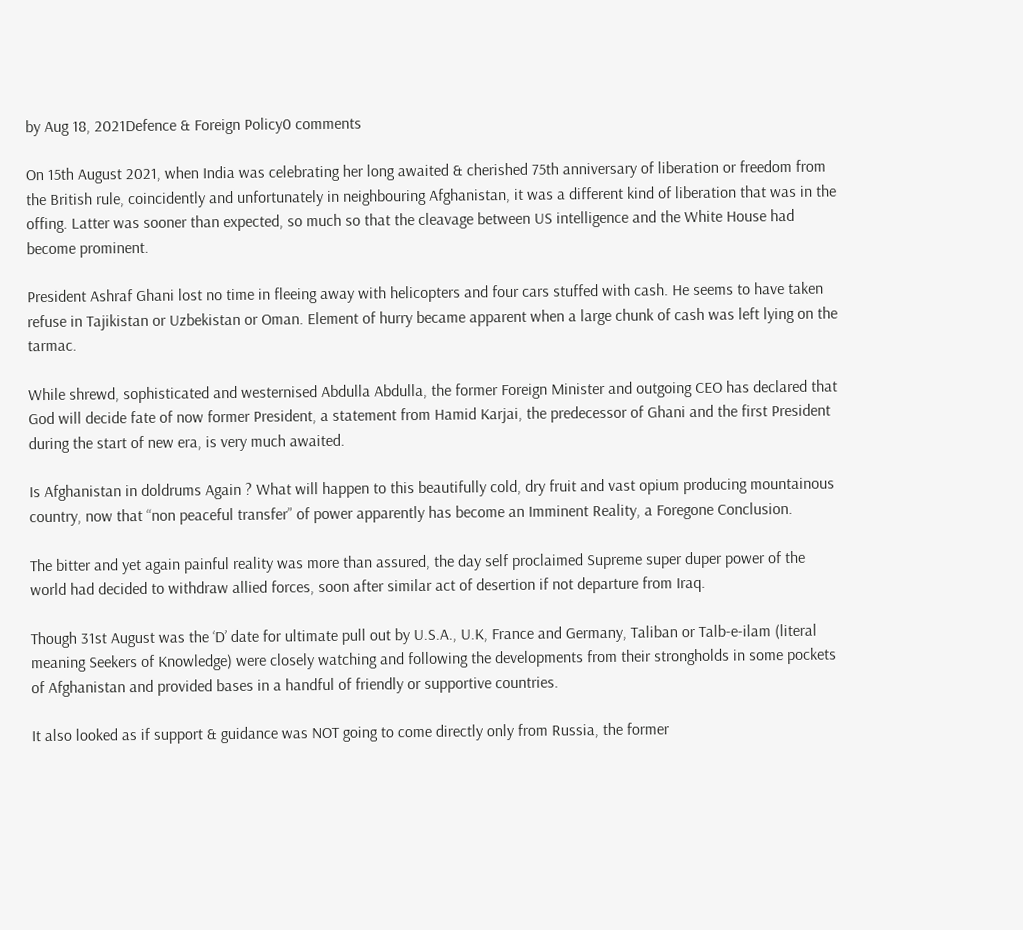by Aug 18, 2021Defence & Foreign Policy0 comments

On 15th August 2021, when India was celebrating her long awaited & cherished 75th anniversary of liberation or freedom from the British rule, coincidently and unfortunately in neighbouring Afghanistan, it was a different kind of liberation that was in the offing. Latter was sooner than expected, so much so that the cleavage between US intelligence and the White House had become prominent.

President Ashraf Ghani lost no time in fleeing away with helicopters and four cars stuffed with cash. He seems to have taken refuse in Tajikistan or Uzbekistan or Oman. Element of hurry became apparent when a large chunk of cash was left lying on the tarmac.

While shrewd, sophisticated and westernised Abdulla Abdulla, the former Foreign Minister and outgoing CEO has declared that God will decide fate of now former President, a statement from Hamid Karjai, the predecessor of Ghani and the first President during the start of new era, is very much awaited.

Is Afghanistan in doldrums Again ? What will happen to this beautifully cold, dry fruit and vast opium producing mountainous country, now that “non peaceful transfer” of power apparently has become an Imminent Reality, a Foregone Conclusion.

The bitter and yet again painful reality was more than assured, the day self proclaimed Supreme super duper power of the world had decided to withdraw allied forces, soon after similar act of desertion if not departure from Iraq.

Though 31st August was the ‘D’ date for ultimate pull out by U.S.A., U.K, France and Germany, Taliban or Talb-e-ilam (literal meaning Seekers of Knowledge) were closely watching and following the developments from their strongholds in some pockets of Afghanistan and provided bases in a handful of friendly or supportive countries.

It also looked as if support & guidance was NOT going to come directly only from Russia, the former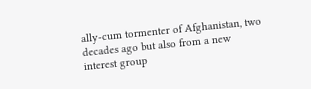ally-cum tormenter of Afghanistan, two decades ago but also from a new interest group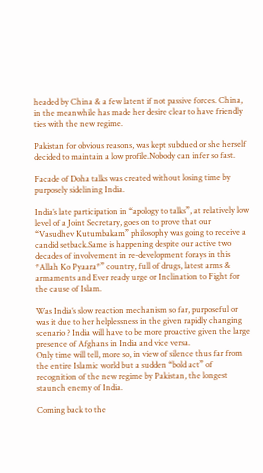headed by China & a few latent if not passive forces. China, in the meanwhile has made her desire clear to have friendly ties with the new regime.

Pakistan for obvious reasons, was kept subdued or she herself decided to maintain a low profile.Nobody can infer so fast.

Facade of Doha talks was created without losing time by purposely sidelining India.

India’s late participation in “apology to talks”, at relatively low level of a Joint Secretary, goes on to prove that our “Vasudhev Kutumbakam” philosophy was going to receive a candid setback.Same is happening despite our active two decades of involvement in re-development forays in this *Allah Ko Pyaara*” country, full of drugs, latest arms & armaments and Ever ready urge or Inclination to Fight for the cause of Islam.

Was India’s slow reaction mechanism so far, purposeful or was it due to her helplessness in the given rapidly changing scenario ? India will have to be more proactive given the large presence of Afghans in India and vice versa.
Only time will tell, more so, in view of silence thus far from the entire Islamic world but a sudden “bold act” of recognition of the new regime by Pakistan, the longest staunch enemy of India.

Coming back to the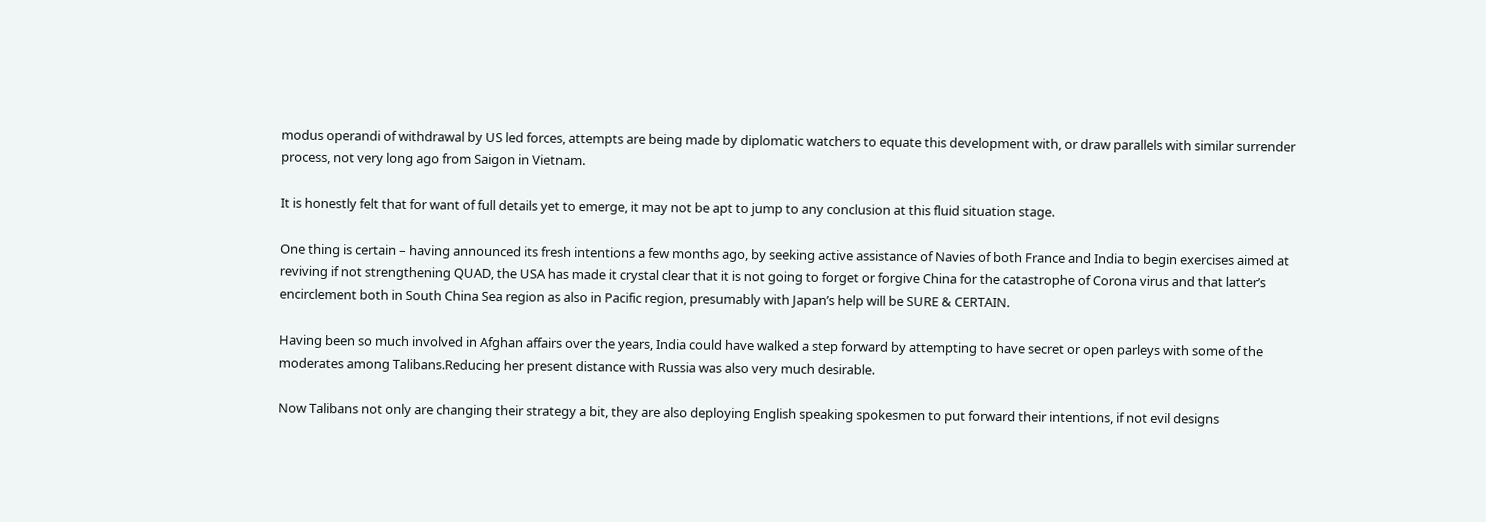modus operandi of withdrawal by US led forces, attempts are being made by diplomatic watchers to equate this development with, or draw parallels with similar surrender process, not very long ago from Saigon in Vietnam.

It is honestly felt that for want of full details yet to emerge, it may not be apt to jump to any conclusion at this fluid situation stage.

One thing is certain – having announced its fresh intentions a few months ago, by seeking active assistance of Navies of both France and India to begin exercises aimed at reviving if not strengthening QUAD, the USA has made it crystal clear that it is not going to forget or forgive China for the catastrophe of Corona virus and that latter’s encirclement both in South China Sea region as also in Pacific region, presumably with Japan’s help will be SURE & CERTAIN.

Having been so much involved in Afghan affairs over the years, India could have walked a step forward by attempting to have secret or open parleys with some of the moderates among Talibans.Reducing her present distance with Russia was also very much desirable.

Now Talibans not only are changing their strategy a bit, they are also deploying English speaking spokesmen to put forward their intentions, if not evil designs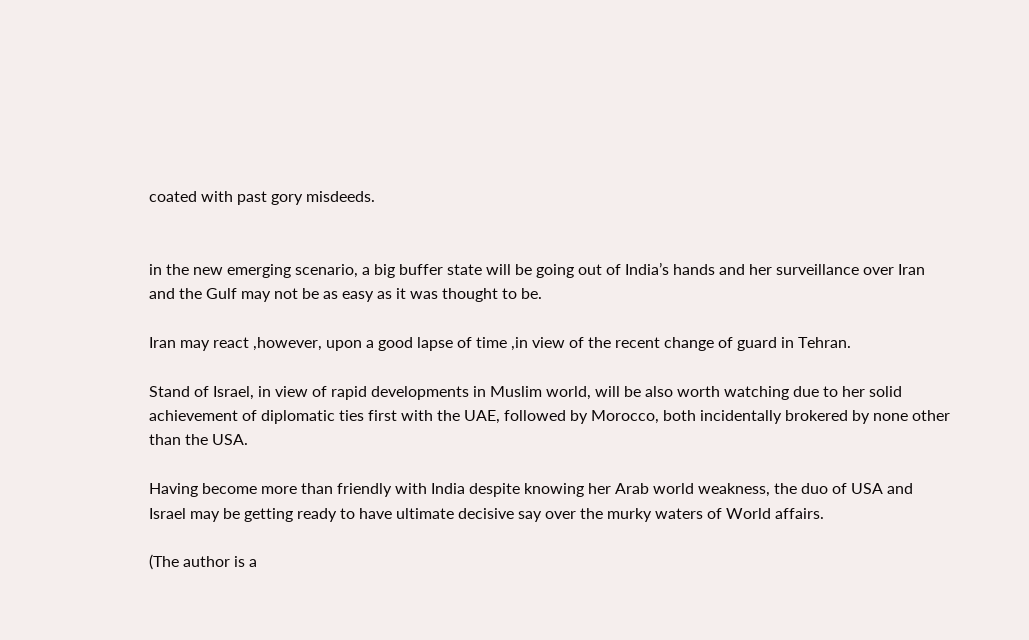coated with past gory misdeeds.


in the new emerging scenario, a big buffer state will be going out of India’s hands and her surveillance over Iran and the Gulf may not be as easy as it was thought to be.

Iran may react ,however, upon a good lapse of time ,in view of the recent change of guard in Tehran.

Stand of Israel, in view of rapid developments in Muslim world, will be also worth watching due to her solid achievement of diplomatic ties first with the UAE, followed by Morocco, both incidentally brokered by none other than the USA.

Having become more than friendly with India despite knowing her Arab world weakness, the duo of USA and Israel may be getting ready to have ultimate decisive say over the murky waters of World affairs.

(The author is a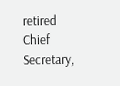retired Chief Secretary,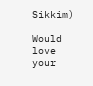Sikkim)

Would love your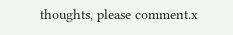thoughts, please comment.x